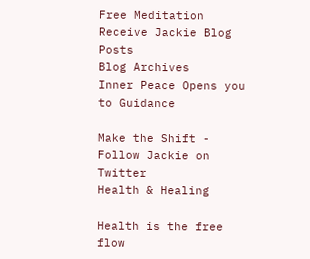Free Meditation
Receive Jackie Blog Posts
Blog Archives
Inner Peace Opens you to Guidance

Make the Shift - Follow Jackie on Twitter
Health & Healing

Health is the free flow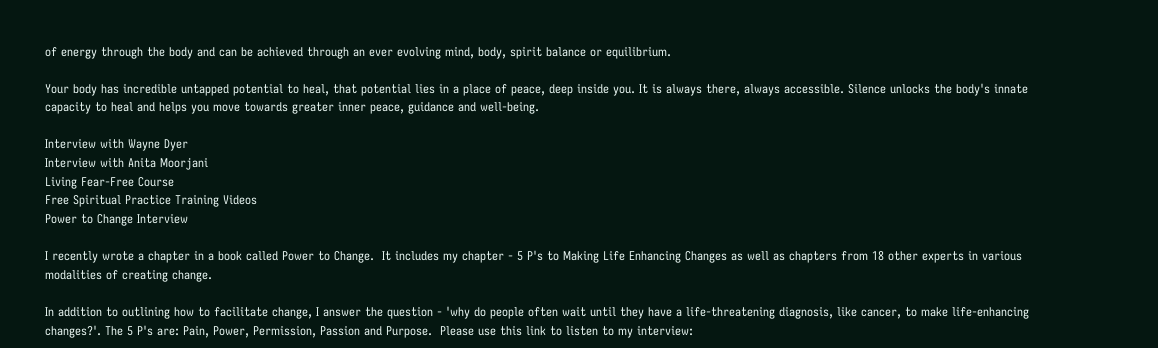of energy through the body and can be achieved through an ever evolving mind, body, spirit balance or equilibrium.

Your body has incredible untapped potential to heal, that potential lies in a place of peace, deep inside you. It is always there, always accessible. Silence unlocks the body's innate capacity to heal and helps you move towards greater inner peace, guidance and well-being.

Interview with Wayne Dyer
Interview with Anita Moorjani
Living Fear-Free Course
Free Spiritual Practice Training Videos
Power to Change Interview

I recently wrote a chapter in a book called Power to Change.  It includes my chapter - 5 P's to Making Life Enhancing Changes as well as chapters from 18 other experts in various modalities of creating change.

In addition to outlining how to facilitate change, I answer the question - 'why do people often wait until they have a life-threatening diagnosis, like cancer, to make life-enhancing changes?'. The 5 P's are: Pain, Power, Permission, Passion and Purpose.  Please use this link to listen to my interview: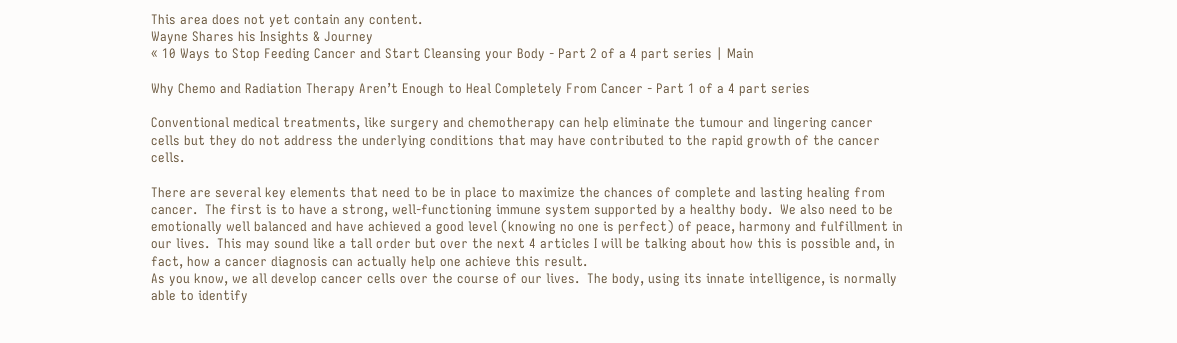This area does not yet contain any content.
Wayne Shares his Insights & Journey
« 10 Ways to Stop Feeding Cancer and Start Cleansing your Body - Part 2 of a 4 part series | Main

Why Chemo and Radiation Therapy Aren’t Enough to Heal Completely From Cancer - Part 1 of a 4 part series

Conventional medical treatments, like surgery and chemotherapy can help eliminate the tumour and lingering cancer cells but they do not address the underlying conditions that may have contributed to the rapid growth of the cancer cells.

There are several key elements that need to be in place to maximize the chances of complete and lasting healing from cancer.  The first is to have a strong, well-functioning immune system supported by a healthy body.  We also need to be emotionally well balanced and have achieved a good level (knowing no one is perfect) of peace, harmony and fulfillment in our lives.  This may sound like a tall order but over the next 4 articles I will be talking about how this is possible and, in fact, how a cancer diagnosis can actually help one achieve this result.
As you know, we all develop cancer cells over the course of our lives.  The body, using its innate intelligence, is normally able to identify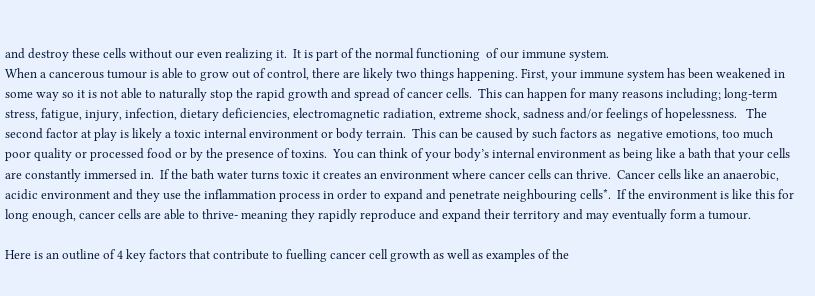and destroy these cells without our even realizing it.  It is part of the normal functioning  of our immune system.
When a cancerous tumour is able to grow out of control, there are likely two things happening. First, your immune system has been weakened in some way so it is not able to naturally stop the rapid growth and spread of cancer cells.  This can happen for many reasons including; long-term stress, fatigue, injury, infection, dietary deficiencies, electromagnetic radiation, extreme shock, sadness and/or feelings of hopelessness.   The second factor at play is likely a toxic internal environment or body terrain.  This can be caused by such factors as  negative emotions, too much poor quality or processed food or by the presence of toxins.  You can think of your body’s internal environment as being like a bath that your cells are constantly immersed in.  If the bath water turns toxic it creates an environment where cancer cells can thrive.  Cancer cells like an anaerobic, acidic environment and they use the inflammation process in order to expand and penetrate neighbouring cells*.  If the environment is like this for long enough, cancer cells are able to thrive- meaning they rapidly reproduce and expand their territory and may eventually form a tumour.

Here is an outline of 4 key factors that contribute to fuelling cancer cell growth as well as examples of the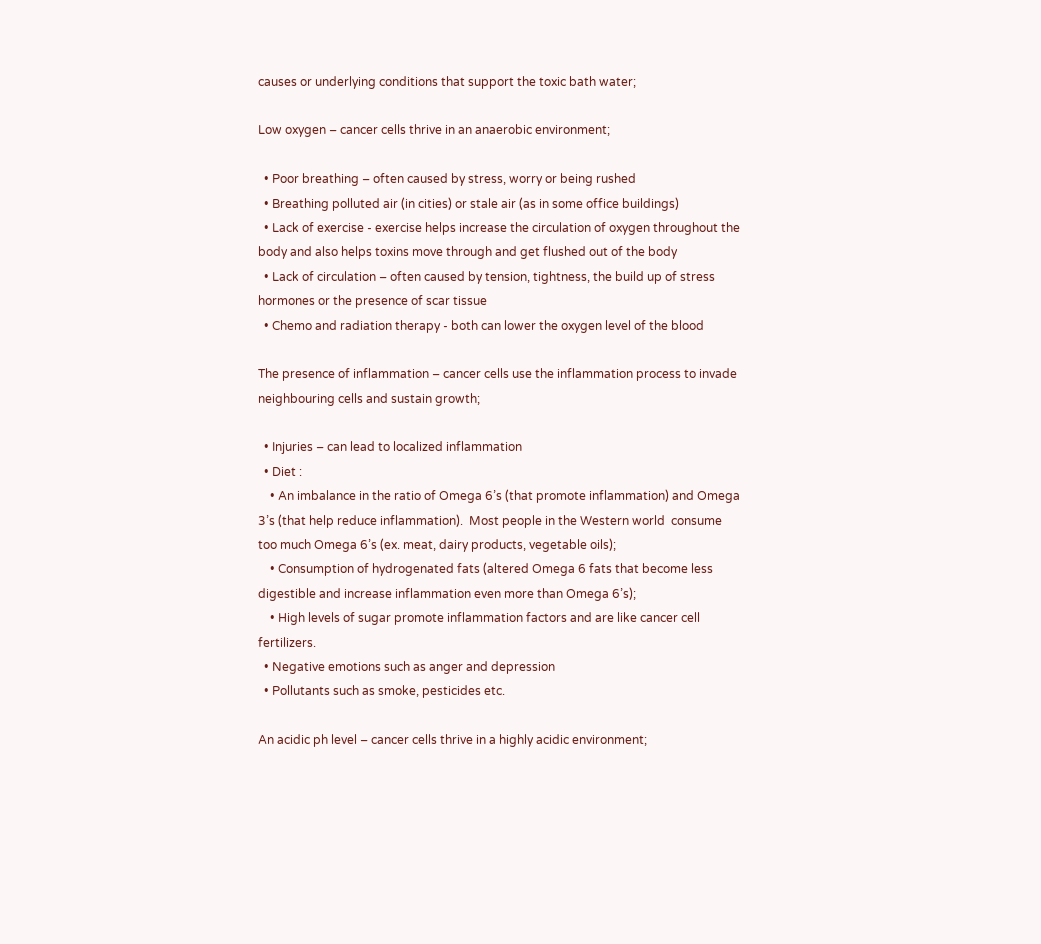causes or underlying conditions that support the toxic bath water;

Low oxygen – cancer cells thrive in an anaerobic environment;

  • Poor breathing – often caused by stress, worry or being rushed
  • Breathing polluted air (in cities) or stale air (as in some office buildings)
  • Lack of exercise - exercise helps increase the circulation of oxygen throughout the body and also helps toxins move through and get flushed out of the body
  • Lack of circulation – often caused by tension, tightness, the build up of stress hormones or the presence of scar tissue
  • Chemo and radiation therapy - both can lower the oxygen level of the blood

The presence of inflammation – cancer cells use the inflammation process to invade neighbouring cells and sustain growth;

  • Injuries – can lead to localized inflammation
  • Diet :
    • An imbalance in the ratio of Omega 6’s (that promote inflammation) and Omega 3’s (that help reduce inflammation).  Most people in the Western world  consume too much Omega 6’s (ex. meat, dairy products, vegetable oils);
    • Consumption of hydrogenated fats (altered Omega 6 fats that become less digestible and increase inflammation even more than Omega 6’s);
    • High levels of sugar promote inflammation factors and are like cancer cell fertilizers.
  • Negative emotions such as anger and depression
  • Pollutants such as smoke, pesticides etc.

An acidic ph level – cancer cells thrive in a highly acidic environment;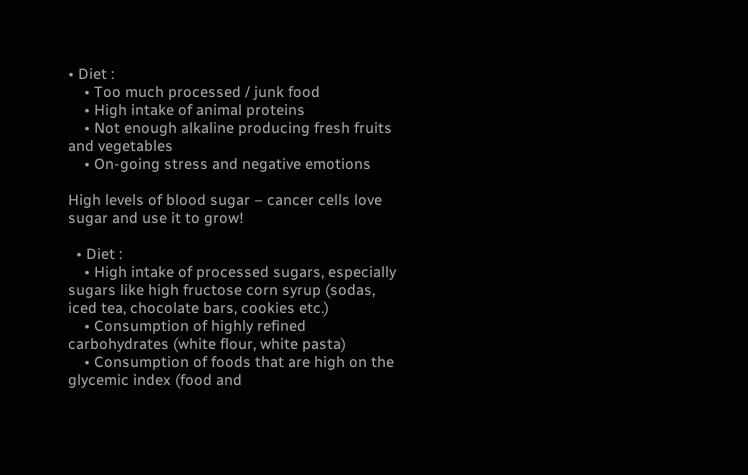• Diet :
    • Too much processed / junk food
    • High intake of animal proteins
    • Not enough alkaline producing fresh fruits and vegetables
    • On-going stress and negative emotions

High levels of blood sugar – cancer cells love sugar and use it to grow!

  • Diet :
    • High intake of processed sugars, especially sugars like high fructose corn syrup (sodas, iced tea, chocolate bars, cookies etc.)
    • Consumption of highly refined carbohydrates (white flour, white pasta)
    • Consumption of foods that are high on the glycemic index (food and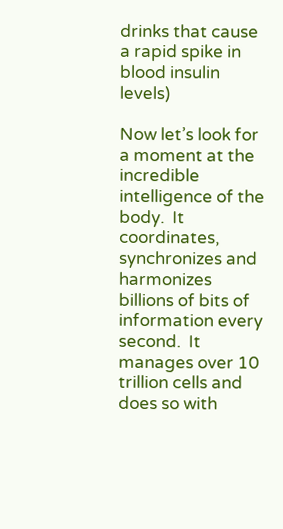drinks that cause a rapid spike in blood insulin levels)

Now let’s look for a moment at the incredible intelligence of the body.  It coordinates, synchronizes and harmonizes billions of bits of information every second.  It manages over 10 trillion cells and does so with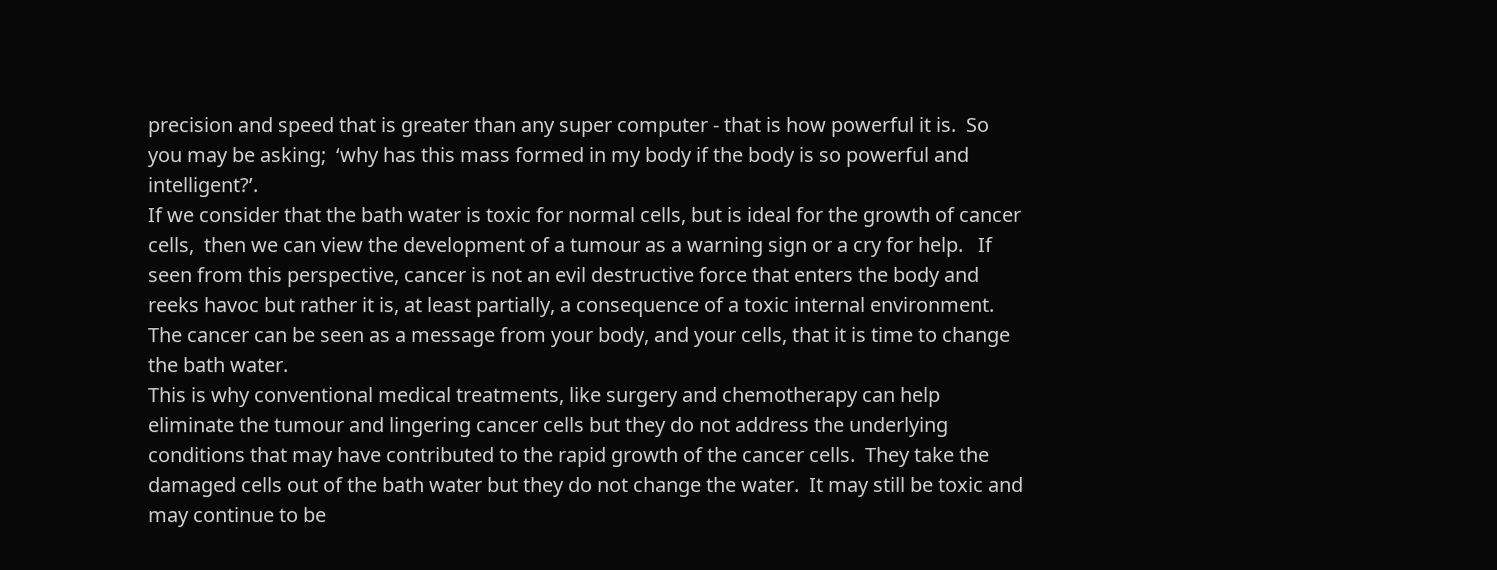precision and speed that is greater than any super computer - that is how powerful it is.  So you may be asking;  ‘why has this mass formed in my body if the body is so powerful and intelligent?’.
If we consider that the bath water is toxic for normal cells, but is ideal for the growth of cancer cells,  then we can view the development of a tumour as a warning sign or a cry for help.   If seen from this perspective, cancer is not an evil destructive force that enters the body and reeks havoc but rather it is, at least partially, a consequence of a toxic internal environment.  The cancer can be seen as a message from your body, and your cells, that it is time to change the bath water.
This is why conventional medical treatments, like surgery and chemotherapy can help eliminate the tumour and lingering cancer cells but they do not address the underlying conditions that may have contributed to the rapid growth of the cancer cells.  They take the damaged cells out of the bath water but they do not change the water.  It may still be toxic and may continue to be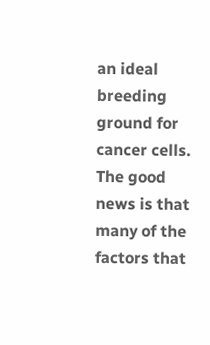an ideal breeding ground for cancer cells.
The good news is that many of the factors that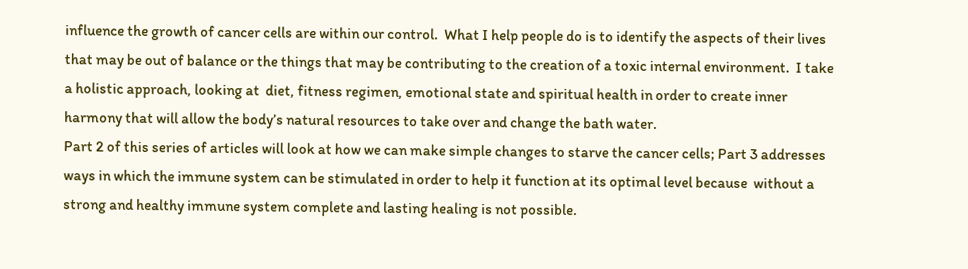influence the growth of cancer cells are within our control.  What I help people do is to identify the aspects of their lives that may be out of balance or the things that may be contributing to the creation of a toxic internal environment.  I take a holistic approach, looking at  diet, fitness regimen, emotional state and spiritual health in order to create inner harmony that will allow the body’s natural resources to take over and change the bath water.
Part 2 of this series of articles will look at how we can make simple changes to starve the cancer cells; Part 3 addresses ways in which the immune system can be stimulated in order to help it function at its optimal level because  without a strong and healthy immune system complete and lasting healing is not possible.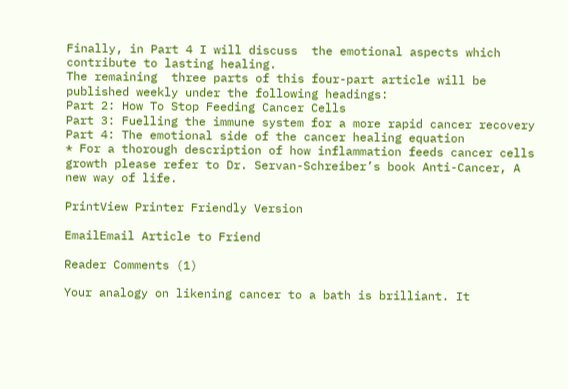Finally, in Part 4 I will discuss  the emotional aspects which contribute to lasting healing.
The remaining  three parts of this four-part article will be published weekly under the following headings:
Part 2: How To Stop Feeding Cancer Cells
Part 3: Fuelling the immune system for a more rapid cancer recovery
Part 4: The emotional side of the cancer healing equation
* For a thorough description of how inflammation feeds cancer cells growth please refer to Dr. Servan-Schreiber’s book Anti-Cancer, A new way of life.

PrintView Printer Friendly Version

EmailEmail Article to Friend

Reader Comments (1)

Your analogy on likening cancer to a bath is brilliant. It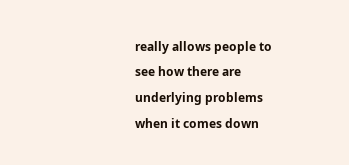really allows people to see how there are underlying problems when it comes down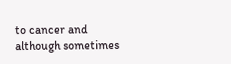to cancer and although sometimes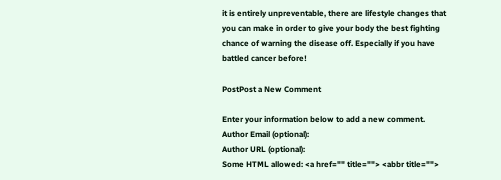it is entirely unpreventable, there are lifestyle changes that you can make in order to give your body the best fighting chance of warning the disease off. Especially if you have battled cancer before!

PostPost a New Comment

Enter your information below to add a new comment.
Author Email (optional):
Author URL (optional):
Some HTML allowed: <a href="" title=""> <abbr title="">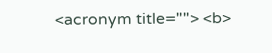<acronym title=""> <b>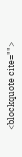<blockquote cite="">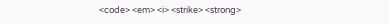<code> <em> <i> <strike> <strong>